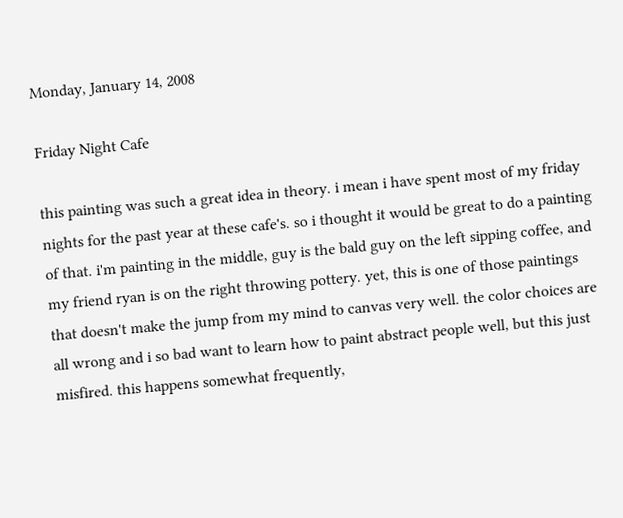Monday, January 14, 2008

Friday Night Cafe

this painting was such a great idea in theory. i mean i have spent most of my friday nights for the past year at these cafe's. so i thought it would be great to do a painting of that. i'm painting in the middle, guy is the bald guy on the left sipping coffee, and my friend ryan is on the right throwing pottery. yet, this is one of those paintings that doesn't make the jump from my mind to canvas very well. the color choices are all wrong and i so bad want to learn how to paint abstract people well, but this just misfired. this happens somewhat frequently,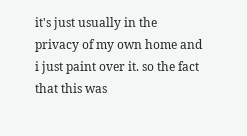it's just usually in the privacy of my own home and i just paint over it. so the fact that this was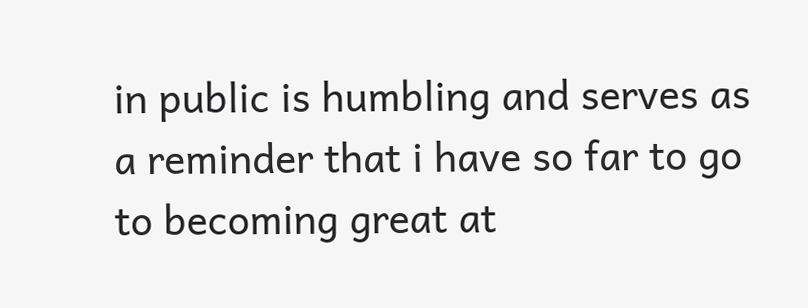in public is humbling and serves as a reminder that i have so far to go to becoming great at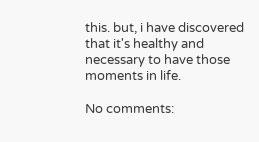this. but, i have discovered that it's healthy and necessary to have those moments in life.

No comments: